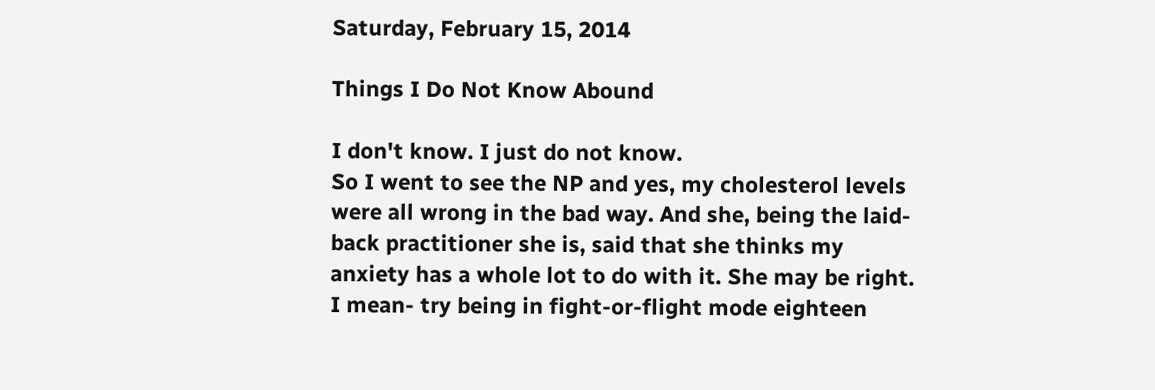Saturday, February 15, 2014

Things I Do Not Know Abound

I don't know. I just do not know.
So I went to see the NP and yes, my cholesterol levels were all wrong in the bad way. And she, being the laid-back practitioner she is, said that she thinks my anxiety has a whole lot to do with it. She may be right. I mean- try being in fight-or-flight mode eighteen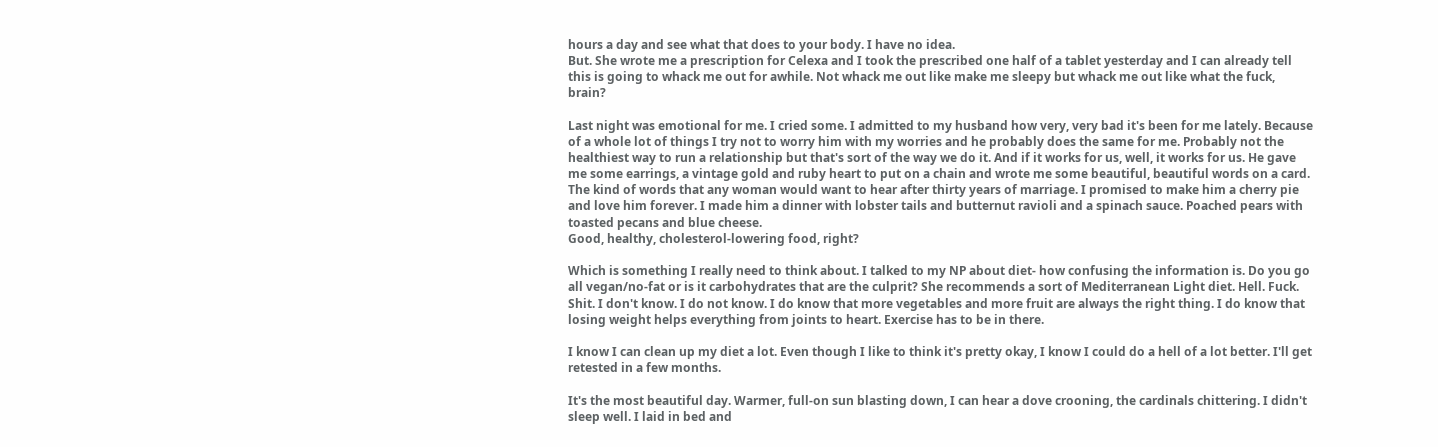hours a day and see what that does to your body. I have no idea.
But. She wrote me a prescription for Celexa and I took the prescribed one half of a tablet yesterday and I can already tell this is going to whack me out for awhile. Not whack me out like make me sleepy but whack me out like what the fuck, brain?

Last night was emotional for me. I cried some. I admitted to my husband how very, very bad it's been for me lately. Because of a whole lot of things I try not to worry him with my worries and he probably does the same for me. Probably not the healthiest way to run a relationship but that's sort of the way we do it. And if it works for us, well, it works for us. He gave me some earrings, a vintage gold and ruby heart to put on a chain and wrote me some beautiful, beautiful words on a card. The kind of words that any woman would want to hear after thirty years of marriage. I promised to make him a cherry pie and love him forever. I made him a dinner with lobster tails and butternut ravioli and a spinach sauce. Poached pears with toasted pecans and blue cheese.
Good, healthy, cholesterol-lowering food, right?

Which is something I really need to think about. I talked to my NP about diet- how confusing the information is. Do you go all vegan/no-fat or is it carbohydrates that are the culprit? She recommends a sort of Mediterranean Light diet. Hell. Fuck. Shit. I don't know. I do not know. I do know that more vegetables and more fruit are always the right thing. I do know that losing weight helps everything from joints to heart. Exercise has to be in there.

I know I can clean up my diet a lot. Even though I like to think it's pretty okay, I know I could do a hell of a lot better. I'll get retested in a few months.

It's the most beautiful day. Warmer, full-on sun blasting down, I can hear a dove crooning, the cardinals chittering. I didn't sleep well. I laid in bed and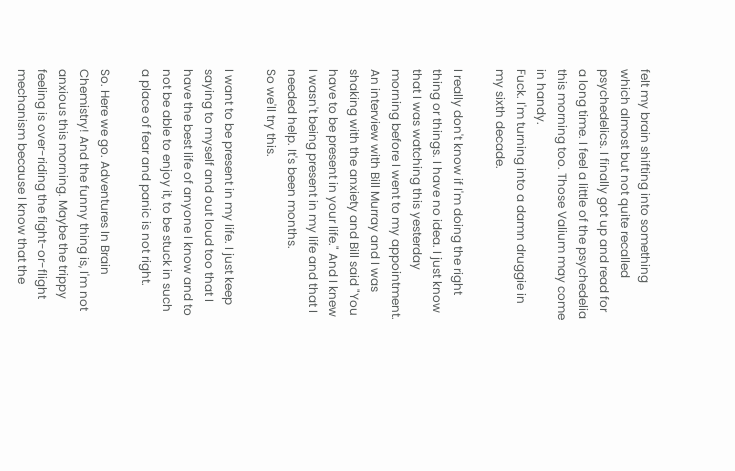felt my brain shifting into something which almost but not quite recalled psychedelics. I finally got up and read for a long time. I feel a little of the psychedelia this morning too. Those Valium may come in handy.
Fuck. I'm turning into a damn druggie in my sixth decade.

I really don't know if I'm doing the right thing or things. I have no idea. I just know that I was watching this yesterday morning before I went to my appointment. An interview with Bill Murray and I was shaking with the anxiety and Bill said "You have to be present in your life." And I knew I wasn't being present in my life and that I needed help. It's been months.
So we'll try this.

I want to be present in my life. I just keep saying to myself and out loud too that I have the best life of anyone I know and to not be able to enjoy it, to be stuck in such a place of fear and panic is not right.

So. Here we go. Adventures In Brain Chemistry! And the funny thing is, I'm not anxious this morning. Maybe the trippy feeling is over-riding the fight-or-flight mechanism because I know that the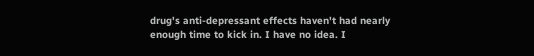drug's anti-depressant effects haven't had nearly enough time to kick in. I have no idea. I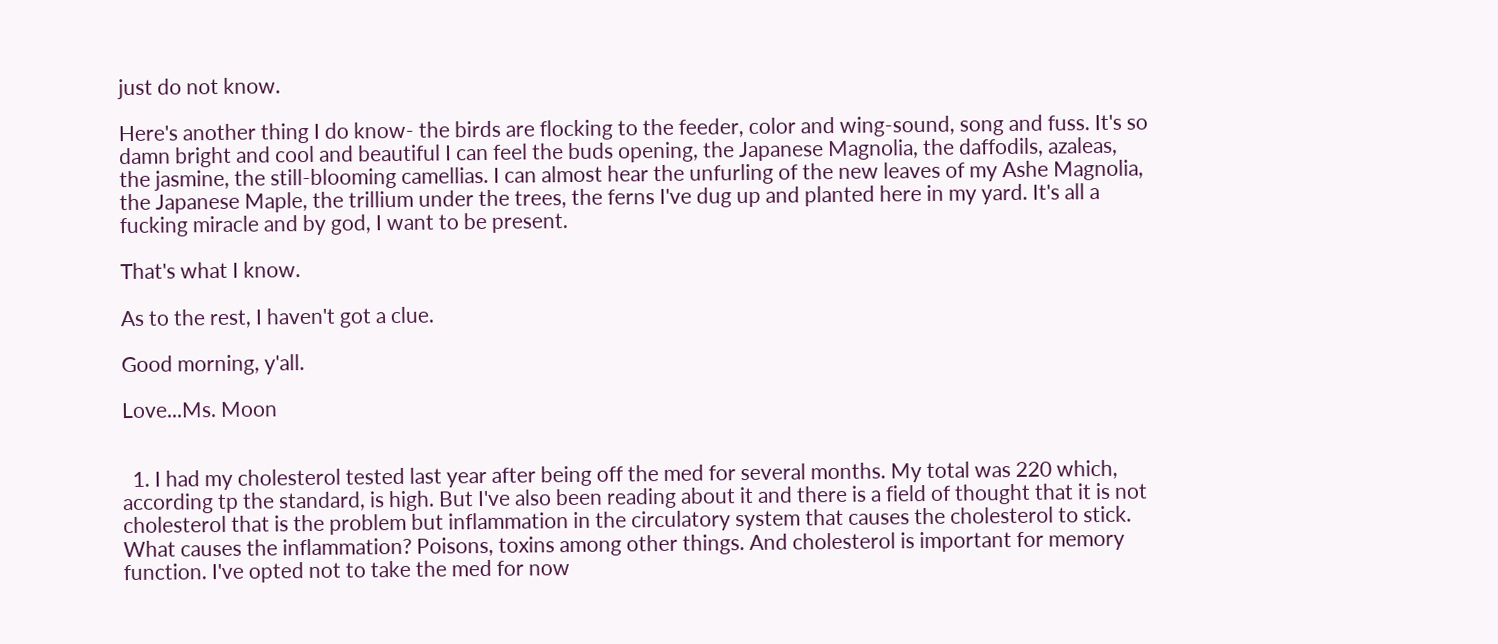just do not know.

Here's another thing I do know- the birds are flocking to the feeder, color and wing-sound, song and fuss. It's so damn bright and cool and beautiful I can feel the buds opening, the Japanese Magnolia, the daffodils, azaleas, the jasmine, the still-blooming camellias. I can almost hear the unfurling of the new leaves of my Ashe Magnolia, the Japanese Maple, the trillium under the trees, the ferns I've dug up and planted here in my yard. It's all a fucking miracle and by god, I want to be present.

That's what I know.

As to the rest, I haven't got a clue.

Good morning, y'all.

Love...Ms. Moon


  1. I had my cholesterol tested last year after being off the med for several months. My total was 220 which, according tp the standard, is high. But I've also been reading about it and there is a field of thought that it is not cholesterol that is the problem but inflammation in the circulatory system that causes the cholesterol to stick. What causes the inflammation? Poisons, toxins among other things. And cholesterol is important for memory function. I've opted not to take the med for now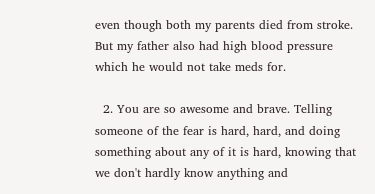even though both my parents died from stroke. But my father also had high blood pressure which he would not take meds for.

  2. You are so awesome and brave. Telling someone of the fear is hard, hard, and doing something about any of it is hard, knowing that we don't hardly know anything and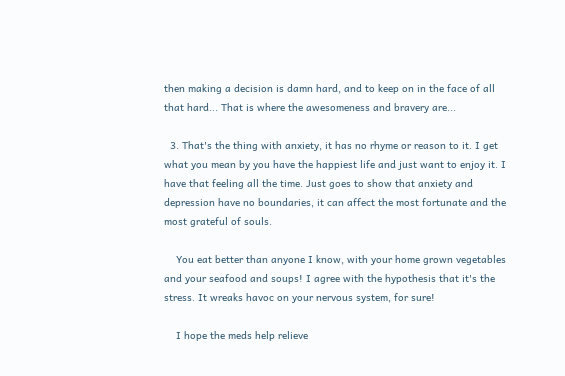then making a decision is damn hard, and to keep on in the face of all that hard... That is where the awesomeness and bravery are...

  3. That's the thing with anxiety, it has no rhyme or reason to it. I get what you mean by you have the happiest life and just want to enjoy it. I have that feeling all the time. Just goes to show that anxiety and depression have no boundaries, it can affect the most fortunate and the most grateful of souls.

    You eat better than anyone I know, with your home grown vegetables and your seafood and soups! I agree with the hypothesis that it's the stress. It wreaks havoc on your nervous system, for sure!

    I hope the meds help relieve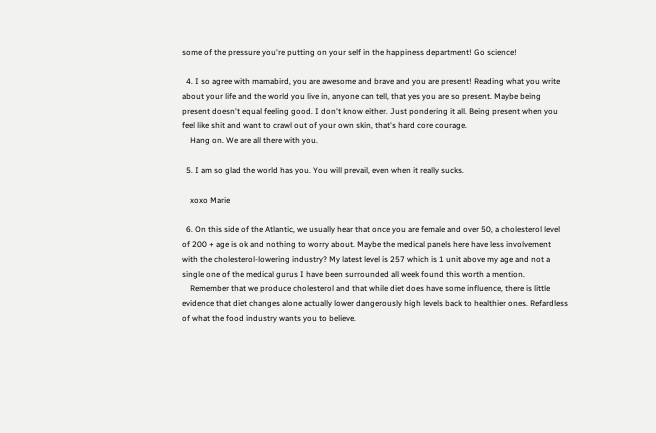some of the pressure you're putting on your self in the happiness department! Go science!

  4. I so agree with mamabird, you are awesome and brave and you are present! Reading what you write about your life and the world you live in, anyone can tell, that yes you are so present. Maybe being present doesn't equal feeling good. I don't know either. Just pondering it all. Being present when you feel like shit and want to crawl out of your own skin, that's hard core courage.
    Hang on. We are all there with you.

  5. I am so glad the world has you. You will prevail, even when it really sucks.

    xoxo Marie

  6. On this side of the Atlantic, we usually hear that once you are female and over 50, a cholesterol level of 200 + age is ok and nothing to worry about. Maybe the medical panels here have less involvement with the cholesterol-lowering industry? My latest level is 257 which is 1 unit above my age and not a single one of the medical gurus I have been surrounded all week found this worth a mention.
    Remember that we produce cholesterol and that while diet does have some influence, there is little evidence that diet changes alone actually lower dangerously high levels back to healthier ones. Refardless of what the food industry wants you to believe.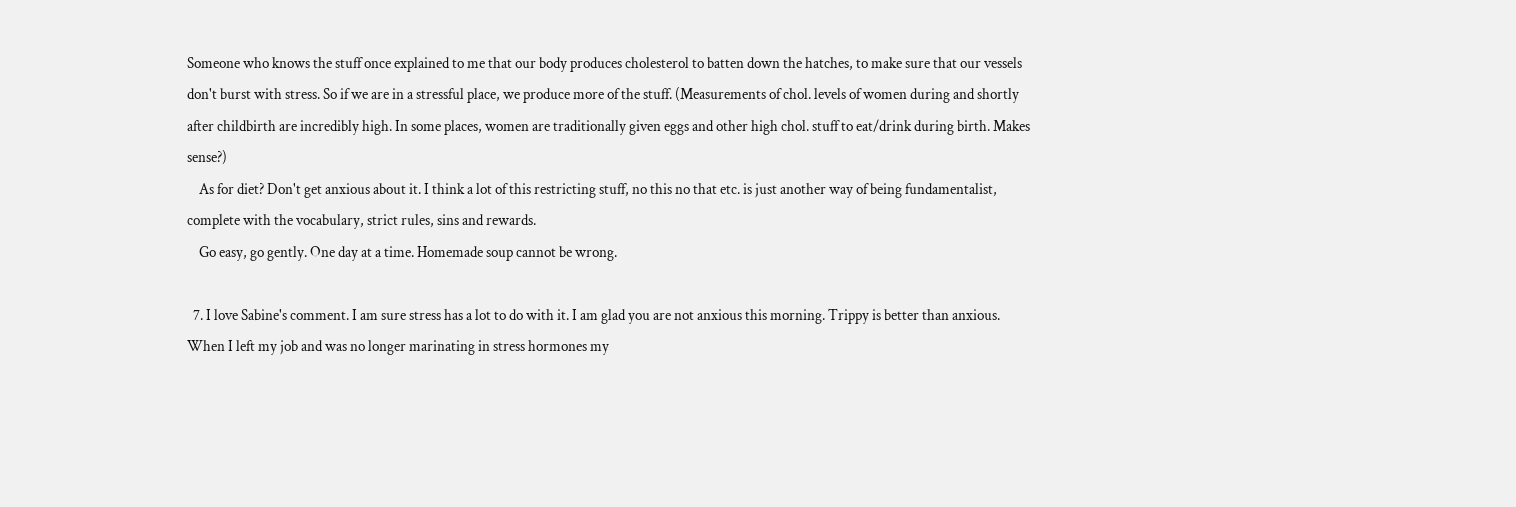Someone who knows the stuff once explained to me that our body produces cholesterol to batten down the hatches, to make sure that our vessels don't burst with stress. So if we are in a stressful place, we produce more of the stuff. (Measurements of chol. levels of women during and shortly after childbirth are incredibly high. In some places, women are traditionally given eggs and other high chol. stuff to eat/drink during birth. Makes sense?)
    As for diet? Don't get anxious about it. I think a lot of this restricting stuff, no this no that etc. is just another way of being fundamentalist, complete with the vocabulary, strict rules, sins and rewards.
    Go easy, go gently. One day at a time. Homemade soup cannot be wrong.

  7. I love Sabine's comment. I am sure stress has a lot to do with it. I am glad you are not anxious this morning. Trippy is better than anxious. When I left my job and was no longer marinating in stress hormones my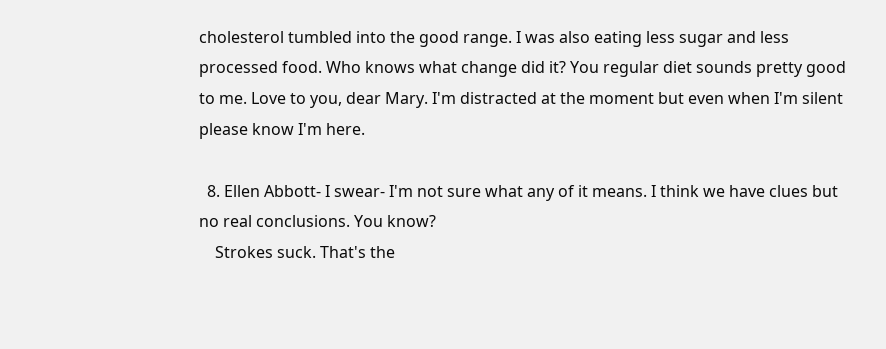cholesterol tumbled into the good range. I was also eating less sugar and less processed food. Who knows what change did it? You regular diet sounds pretty good to me. Love to you, dear Mary. I'm distracted at the moment but even when I'm silent please know I'm here.

  8. Ellen Abbott- I swear- I'm not sure what any of it means. I think we have clues but no real conclusions. You know?
    Strokes suck. That's the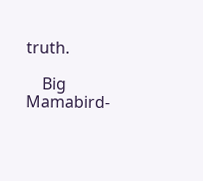truth.

    Big Mamabird-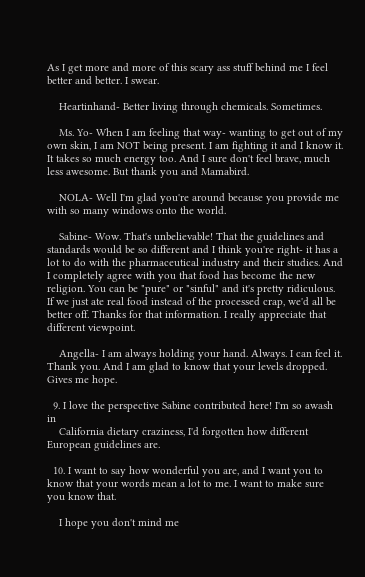As I get more and more of this scary ass stuff behind me I feel better and better. I swear.

    Heartinhand- Better living through chemicals. Sometimes.

    Ms. Yo- When I am feeling that way- wanting to get out of my own skin, I am NOT being present. I am fighting it and I know it. It takes so much energy too. And I sure don't feel brave, much less awesome. But thank you and Mamabird.

    NOLA- Well I'm glad you're around because you provide me with so many windows onto the world.

    Sabine- Wow. That's unbelievable! That the guidelines and standards would be so different and I think you're right- it has a lot to do with the pharmaceutical industry and their studies. And I completely agree with you that food has become the new religion. You can be "pure" or "sinful" and it's pretty ridiculous. If we just ate real food instead of the processed crap, we'd all be better off. Thanks for that information. I really appreciate that different viewpoint.

    Angella- I am always holding your hand. Always. I can feel it. Thank you. And I am glad to know that your levels dropped. Gives me hope.

  9. I love the perspective Sabine contributed here! I'm so awash in
    California dietary craziness, I'd forgotten how different European guidelines are.

  10. I want to say how wonderful you are, and I want you to know that your words mean a lot to me. I want to make sure you know that.

    I hope you don't mind me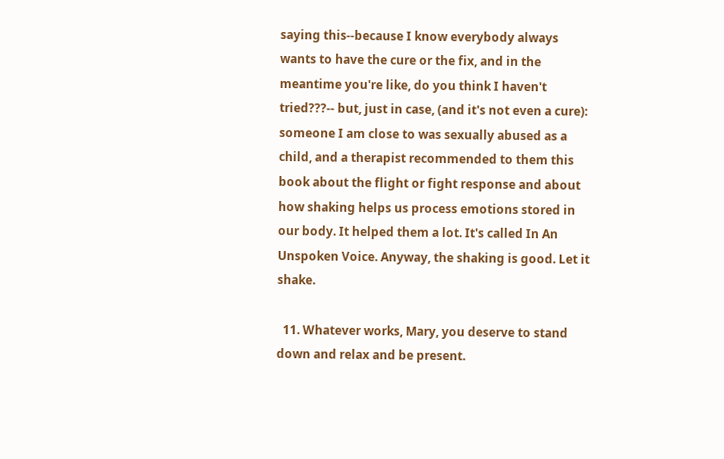saying this--because I know everybody always wants to have the cure or the fix, and in the meantime you're like, do you think I haven't tried???-- but, just in case, (and it's not even a cure): someone I am close to was sexually abused as a child, and a therapist recommended to them this book about the flight or fight response and about how shaking helps us process emotions stored in our body. It helped them a lot. It's called In An Unspoken Voice. Anyway, the shaking is good. Let it shake.

  11. Whatever works, Mary, you deserve to stand down and relax and be present.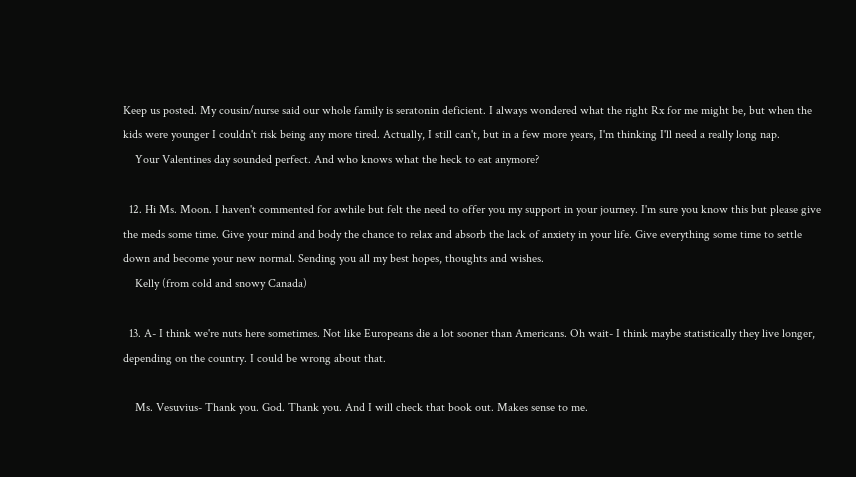Keep us posted. My cousin/nurse said our whole family is seratonin deficient. I always wondered what the right Rx for me might be, but when the kids were younger I couldn't risk being any more tired. Actually, I still can't, but in a few more years, I'm thinking I'll need a really long nap.
    Your Valentines day sounded perfect. And who knows what the heck to eat anymore?

  12. Hi Ms. Moon. I haven't commented for awhile but felt the need to offer you my support in your journey. I'm sure you know this but please give the meds some time. Give your mind and body the chance to relax and absorb the lack of anxiety in your life. Give everything some time to settle down and become your new normal. Sending you all my best hopes, thoughts and wishes.
    Kelly (from cold and snowy Canada)

  13. A- I think we're nuts here sometimes. Not like Europeans die a lot sooner than Americans. Oh wait- I think maybe statistically they live longer, depending on the country. I could be wrong about that.

    Ms. Vesuvius- Thank you. God. Thank you. And I will check that book out. Makes sense to me.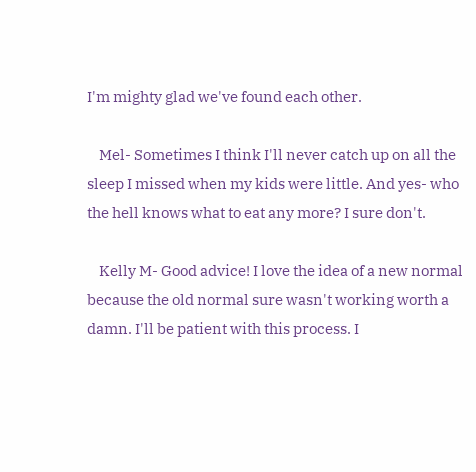I'm mighty glad we've found each other.

    Mel- Sometimes I think I'll never catch up on all the sleep I missed when my kids were little. And yes- who the hell knows what to eat any more? I sure don't.

    Kelly M- Good advice! I love the idea of a new normal because the old normal sure wasn't working worth a damn. I'll be patient with this process. I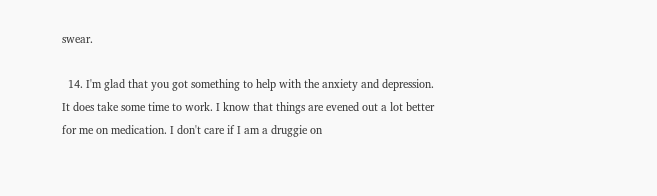swear.

  14. I'm glad that you got something to help with the anxiety and depression. It does take some time to work. I know that things are evened out a lot better for me on medication. I don't care if I am a druggie on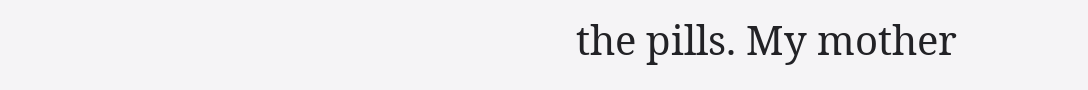the pills. My mother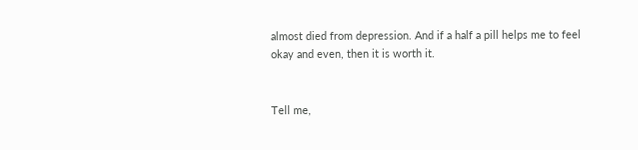almost died from depression. And if a half a pill helps me to feel okay and even, then it is worth it.


Tell me,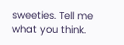sweeties. Tell me what you think.